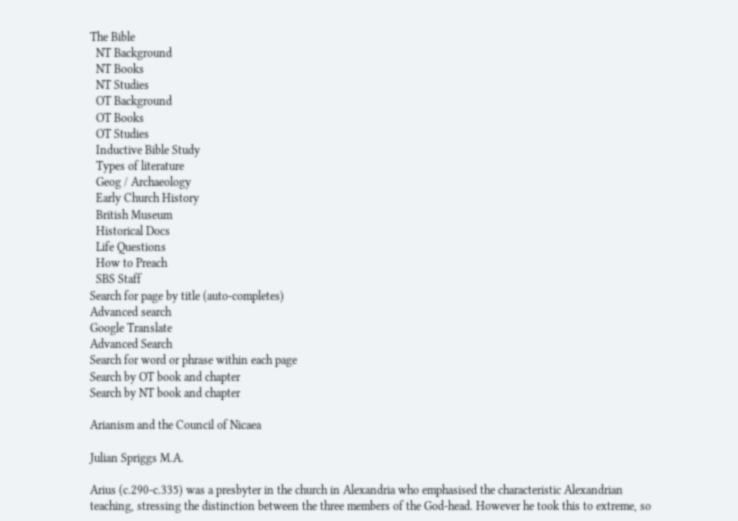The Bible
  NT Background
  NT Books
  NT Studies
  OT Background
  OT Books
  OT Studies
  Inductive Bible Study
  Types of literature
  Geog / Archaeology
  Early Church History
  British Museum
  Historical Docs
  Life Questions
  How to Preach
  SBS Staff
Search for page by title (auto-completes)
Advanced search
Google Translate
Advanced Search
Search for word or phrase within each page
Search by OT book and chapter
Search by NT book and chapter

Arianism and the Council of Nicaea

Julian Spriggs M.A.

Arius (c.290-c.335) was a presbyter in the church in Alexandria who emphasised the characteristic Alexandrian teaching, stressing the distinction between the three members of the God-head. However he took this to extreme, so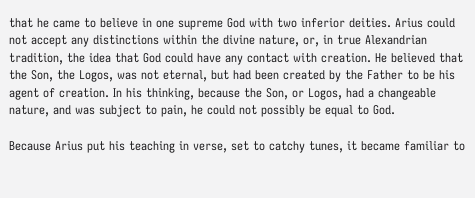that he came to believe in one supreme God with two inferior deities. Arius could not accept any distinctions within the divine nature, or, in true Alexandrian tradition, the idea that God could have any contact with creation. He believed that the Son, the Logos, was not eternal, but had been created by the Father to be his agent of creation. In his thinking, because the Son, or Logos, had a changeable nature, and was subject to pain, he could not possibly be equal to God.

Because Arius put his teaching in verse, set to catchy tunes, it became familiar to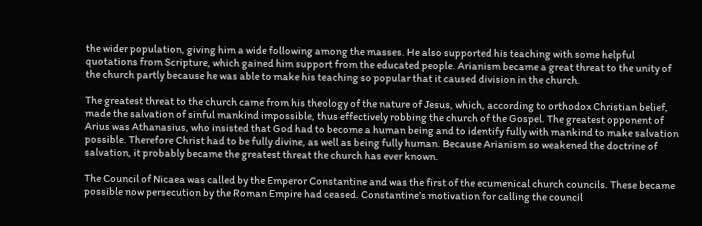the wider population, giving him a wide following among the masses. He also supported his teaching with some helpful quotations from Scripture, which gained him support from the educated people. Arianism became a great threat to the unity of the church partly because he was able to make his teaching so popular that it caused division in the church.

The greatest threat to the church came from his theology of the nature of Jesus, which, according to orthodox Christian belief, made the salvation of sinful mankind impossible, thus effectively robbing the church of the Gospel. The greatest opponent of Arius was Athanasius, who insisted that God had to become a human being and to identify fully with mankind to make salvation possible. Therefore Christ had to be fully divine, as well as being fully human. Because Arianism so weakened the doctrine of salvation, it probably became the greatest threat the church has ever known.

The Council of Nicaea was called by the Emperor Constantine and was the first of the ecumenical church councils. These became possible now persecution by the Roman Empire had ceased. Constantine’s motivation for calling the council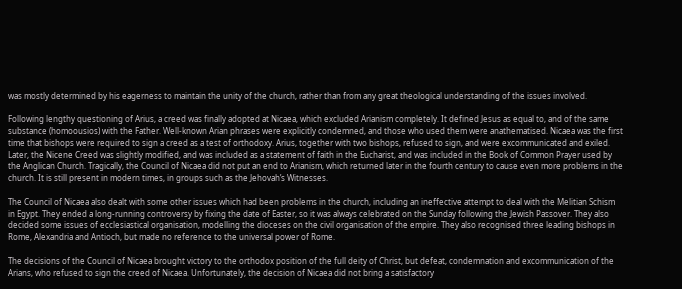was mostly determined by his eagerness to maintain the unity of the church, rather than from any great theological understanding of the issues involved.

Following lengthy questioning of Arius, a creed was finally adopted at Nicaea, which excluded Arianism completely. It defined Jesus as equal to, and of the same substance (homoousios) with the Father. Well-known Arian phrases were explicitly condemned, and those who used them were anathematised. Nicaea was the first time that bishops were required to sign a creed as a test of orthodoxy. Arius, together with two bishops, refused to sign, and were excommunicated and exiled. Later, the Nicene Creed was slightly modified, and was included as a statement of faith in the Eucharist, and was included in the Book of Common Prayer used by the Anglican Church. Tragically, the Council of Nicaea did not put an end to Arianism, which returned later in the fourth century to cause even more problems in the church. It is still present in modern times, in groups such as the Jehovah’s Witnesses.

The Council of Nicaea also dealt with some other issues which had been problems in the church, including an ineffective attempt to deal with the Melitian Schism in Egypt. They ended a long-running controversy by fixing the date of Easter, so it was always celebrated on the Sunday following the Jewish Passover. They also decided some issues of ecclesiastical organisation, modelling the dioceses on the civil organisation of the empire. They also recognised three leading bishops in Rome, Alexandria and Antioch, but made no reference to the universal power of Rome.

The decisions of the Council of Nicaea brought victory to the orthodox position of the full deity of Christ, but defeat, condemnation and excommunication of the Arians, who refused to sign the creed of Nicaea. Unfortunately, the decision of Nicaea did not bring a satisfactory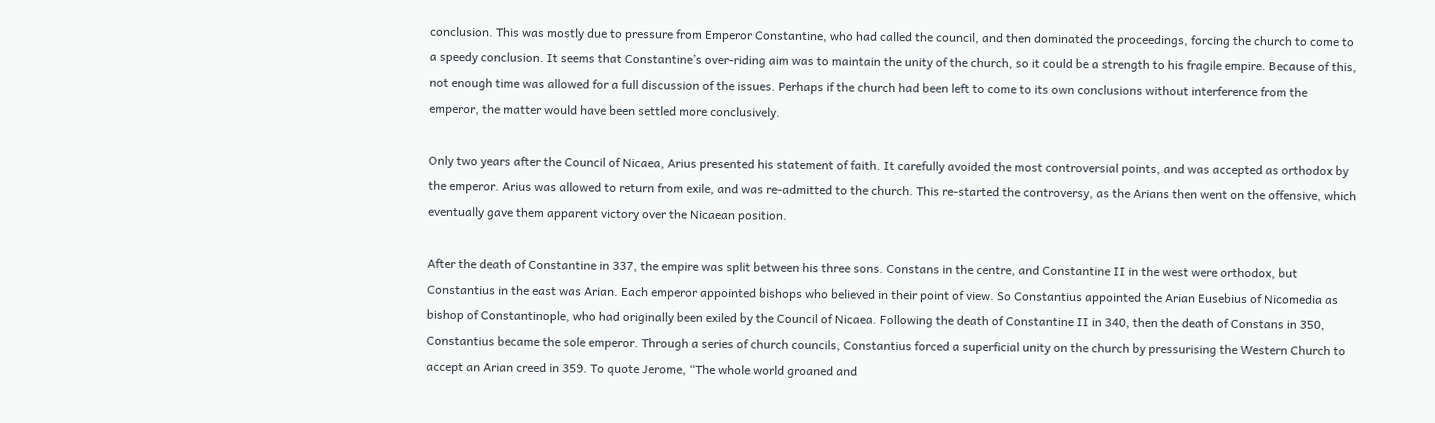conclusion. This was mostly due to pressure from Emperor Constantine, who had called the council, and then dominated the proceedings, forcing the church to come to a speedy conclusion. It seems that Constantine’s over-riding aim was to maintain the unity of the church, so it could be a strength to his fragile empire. Because of this, not enough time was allowed for a full discussion of the issues. Perhaps if the church had been left to come to its own conclusions without interference from the emperor, the matter would have been settled more conclusively.

Only two years after the Council of Nicaea, Arius presented his statement of faith. It carefully avoided the most controversial points, and was accepted as orthodox by the emperor. Arius was allowed to return from exile, and was re-admitted to the church. This re-started the controversy, as the Arians then went on the offensive, which eventually gave them apparent victory over the Nicaean position.

After the death of Constantine in 337, the empire was split between his three sons. Constans in the centre, and Constantine II in the west were orthodox, but Constantius in the east was Arian. Each emperor appointed bishops who believed in their point of view. So Constantius appointed the Arian Eusebius of Nicomedia as bishop of Constantinople, who had originally been exiled by the Council of Nicaea. Following the death of Constantine II in 340, then the death of Constans in 350, Constantius became the sole emperor. Through a series of church councils, Constantius forced a superficial unity on the church by pressurising the Western Church to accept an Arian creed in 359. To quote Jerome, “The whole world groaned and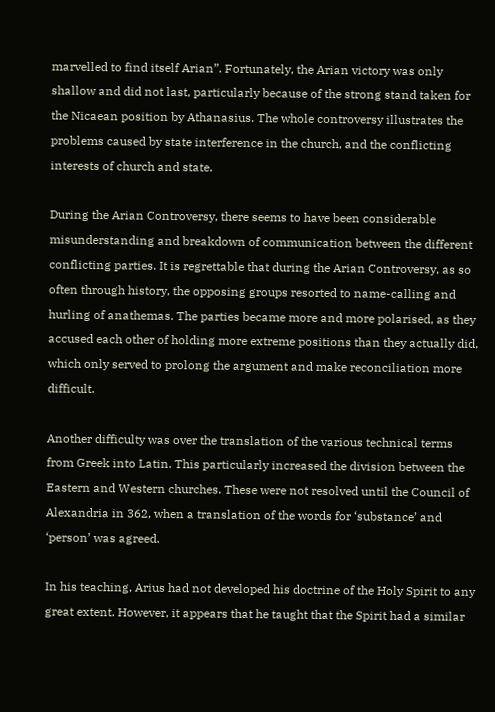marvelled to find itself Arian”. Fortunately, the Arian victory was only shallow and did not last, particularly because of the strong stand taken for the Nicaean position by Athanasius. The whole controversy illustrates the problems caused by state interference in the church, and the conflicting interests of church and state.

During the Arian Controversy, there seems to have been considerable misunderstanding and breakdown of communication between the different conflicting parties. It is regrettable that during the Arian Controversy, as so often through history, the opposing groups resorted to name-calling and hurling of anathemas. The parties became more and more polarised, as they accused each other of holding more extreme positions than they actually did, which only served to prolong the argument and make reconciliation more difficult.

Another difficulty was over the translation of the various technical terms from Greek into Latin. This particularly increased the division between the Eastern and Western churches. These were not resolved until the Council of Alexandria in 362, when a translation of the words for ‘substance’ and ‘person’ was agreed.

In his teaching, Arius had not developed his doctrine of the Holy Spirit to any great extent. However, it appears that he taught that the Spirit had a similar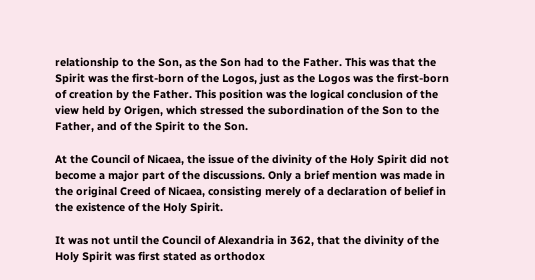relationship to the Son, as the Son had to the Father. This was that the Spirit was the first-born of the Logos, just as the Logos was the first-born of creation by the Father. This position was the logical conclusion of the view held by Origen, which stressed the subordination of the Son to the Father, and of the Spirit to the Son.

At the Council of Nicaea, the issue of the divinity of the Holy Spirit did not become a major part of the discussions. Only a brief mention was made in the original Creed of Nicaea, consisting merely of a declaration of belief in the existence of the Holy Spirit.

It was not until the Council of Alexandria in 362, that the divinity of the Holy Spirit was first stated as orthodox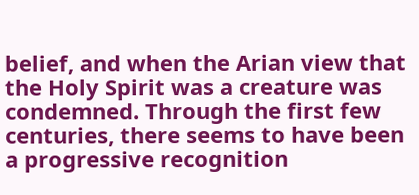belief, and when the Arian view that the Holy Spirit was a creature was condemned. Through the first few centuries, there seems to have been a progressive recognition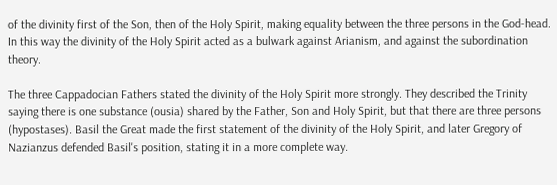of the divinity first of the Son, then of the Holy Spirit, making equality between the three persons in the God-head. In this way the divinity of the Holy Spirit acted as a bulwark against Arianism, and against the subordination theory.

The three Cappadocian Fathers stated the divinity of the Holy Spirit more strongly. They described the Trinity saying there is one substance (ousia) shared by the Father, Son and Holy Spirit, but that there are three persons (hypostases). Basil the Great made the first statement of the divinity of the Holy Spirit, and later Gregory of Nazianzus defended Basil's position, stating it in a more complete way.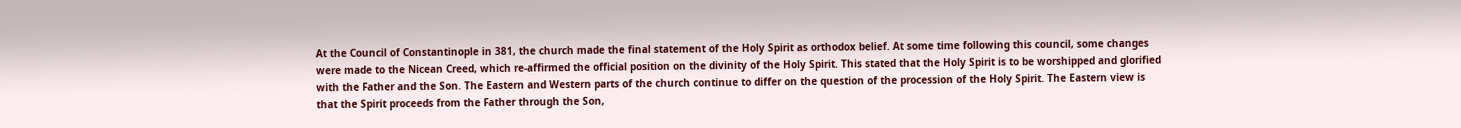At the Council of Constantinople in 381, the church made the final statement of the Holy Spirit as orthodox belief. At some time following this council, some changes were made to the Nicean Creed, which re-affirmed the official position on the divinity of the Holy Spirit. This stated that the Holy Spirit is to be worshipped and glorified with the Father and the Son. The Eastern and Western parts of the church continue to differ on the question of the procession of the Holy Spirit. The Eastern view is that the Spirit proceeds from the Father through the Son,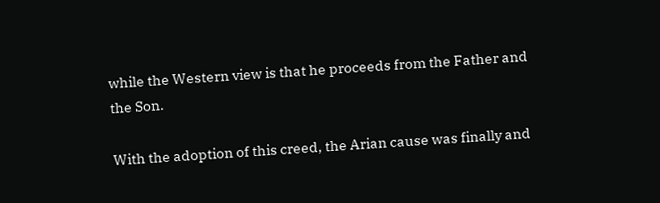while the Western view is that he proceeds from the Father and the Son.

With the adoption of this creed, the Arian cause was finally and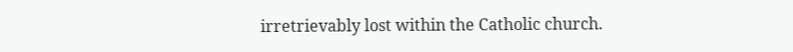irretrievably lost within the Catholic church.